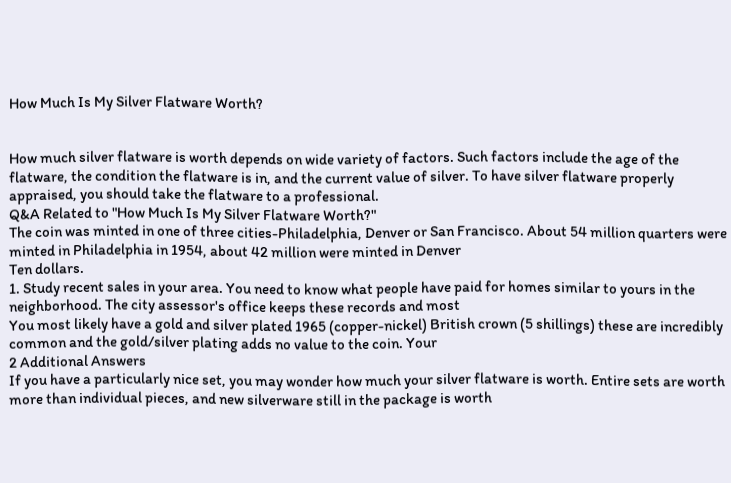How Much Is My Silver Flatware Worth?


How much silver flatware is worth depends on wide variety of factors. Such factors include the age of the flatware, the condition the flatware is in, and the current value of silver. To have silver flatware properly appraised, you should take the flatware to a professional.
Q&A Related to "How Much Is My Silver Flatware Worth?"
The coin was minted in one of three cities-Philadelphia, Denver or San Francisco. About 54 million quarters were minted in Philadelphia in 1954, about 42 million were minted in Denver
Ten dollars.
1. Study recent sales in your area. You need to know what people have paid for homes similar to yours in the neighborhood. The city assessor's office keeps these records and most
You most likely have a gold and silver plated 1965 (copper-nickel) British crown (5 shillings) these are incredibly common and the gold/silver plating adds no value to the coin. Your
2 Additional Answers
If you have a particularly nice set, you may wonder how much your silver flatware is worth. Entire sets are worth more than individual pieces, and new silverware still in the package is worth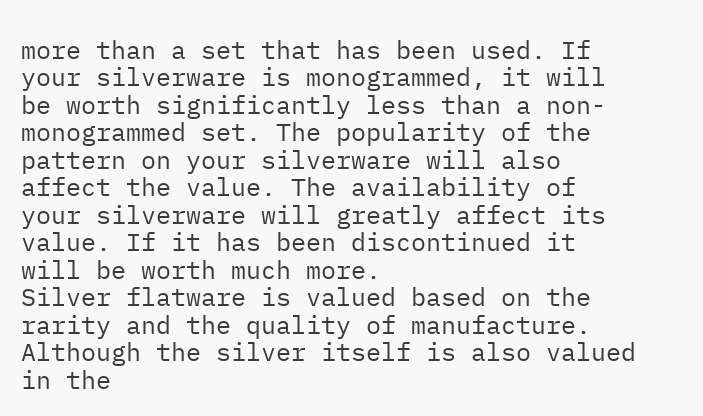more than a set that has been used. If your silverware is monogrammed, it will be worth significantly less than a non-monogrammed set. The popularity of the pattern on your silverware will also affect the value. The availability of your silverware will greatly affect its value. If it has been discontinued it will be worth much more.
Silver flatware is valued based on the rarity and the quality of manufacture. Although the silver itself is also valued in the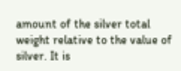amount of the silver total weight relative to the value of silver. It is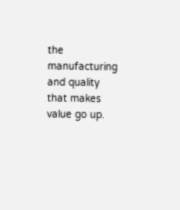the manufacturing and quality that makes value go up.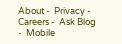About -  Privacy -  Careers -  Ask Blog -  Mobile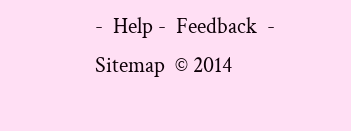-  Help -  Feedback  -  Sitemap  © 2014